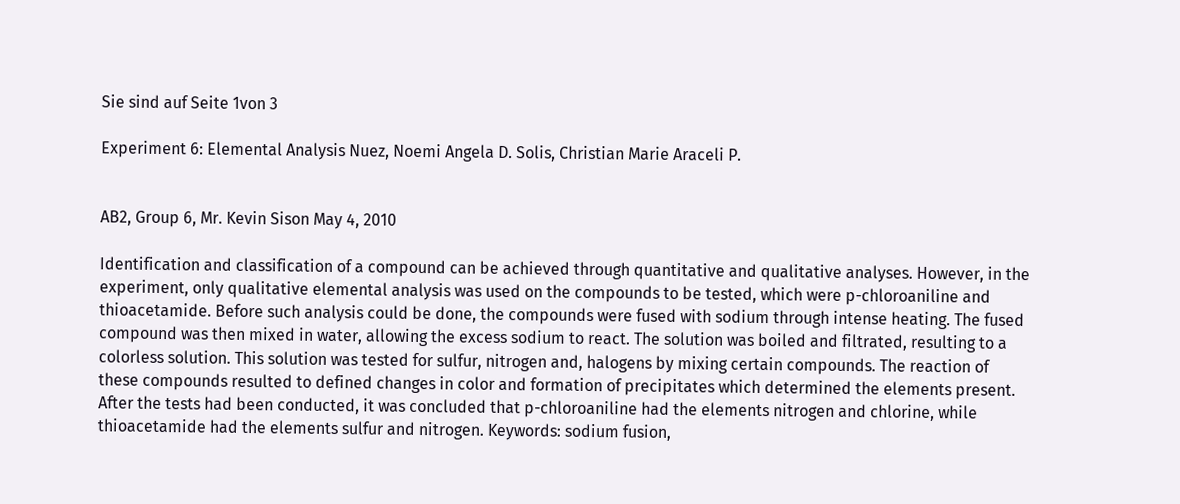Sie sind auf Seite 1von 3

Experiment 6: Elemental Analysis Nuez, Noemi Angela D. Solis, Christian Marie Araceli P.


AB2, Group 6, Mr. Kevin Sison May 4, 2010

Identification and classification of a compound can be achieved through quantitative and qualitative analyses. However, in the experiment, only qualitative elemental analysis was used on the compounds to be tested, which were p-chloroaniline and thioacetamide. Before such analysis could be done, the compounds were fused with sodium through intense heating. The fused compound was then mixed in water, allowing the excess sodium to react. The solution was boiled and filtrated, resulting to a colorless solution. This solution was tested for sulfur, nitrogen and, halogens by mixing certain compounds. The reaction of these compounds resulted to defined changes in color and formation of precipitates which determined the elements present. After the tests had been conducted, it was concluded that p-chloroaniline had the elements nitrogen and chlorine, while thioacetamide had the elements sulfur and nitrogen. Keywords: sodium fusion,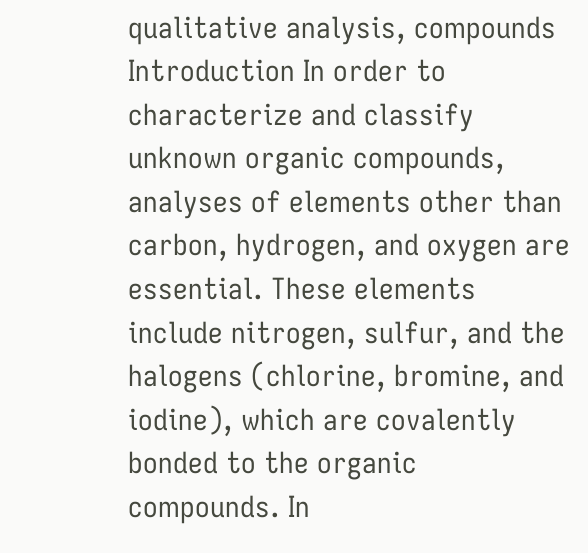qualitative analysis, compounds Introduction In order to characterize and classify unknown organic compounds, analyses of elements other than carbon, hydrogen, and oxygen are essential. These elements include nitrogen, sulfur, and the halogens (chlorine, bromine, and iodine), which are covalently bonded to the organic compounds. In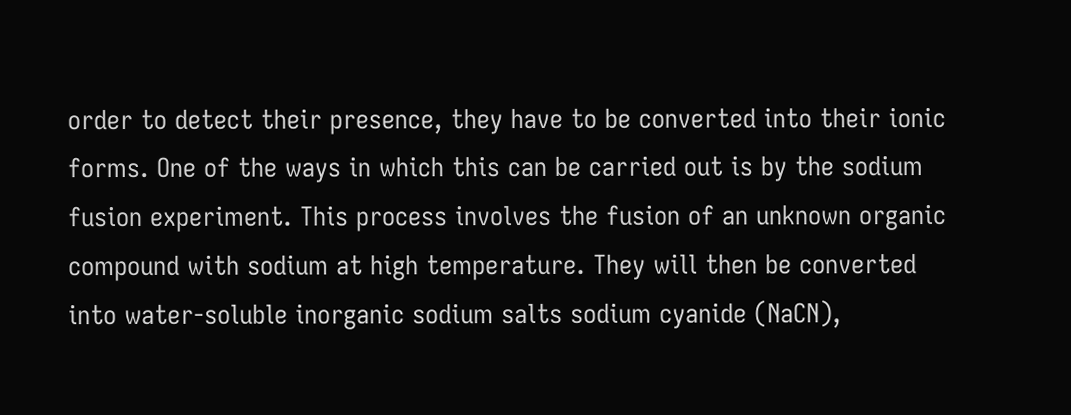order to detect their presence, they have to be converted into their ionic forms. One of the ways in which this can be carried out is by the sodium fusion experiment. This process involves the fusion of an unknown organic compound with sodium at high temperature. They will then be converted into water-soluble inorganic sodium salts sodium cyanide (NaCN),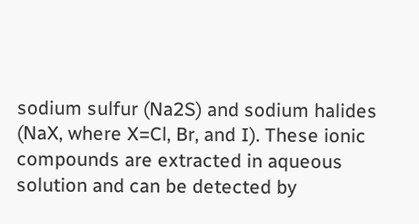sodium sulfur (Na2S) and sodium halides (NaX, where X=Cl, Br, and I). These ionic compounds are extracted in aqueous solution and can be detected by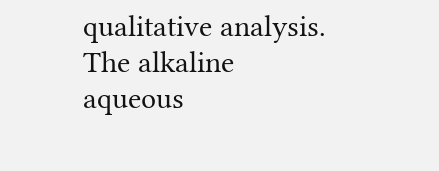qualitative analysis. The alkaline aqueous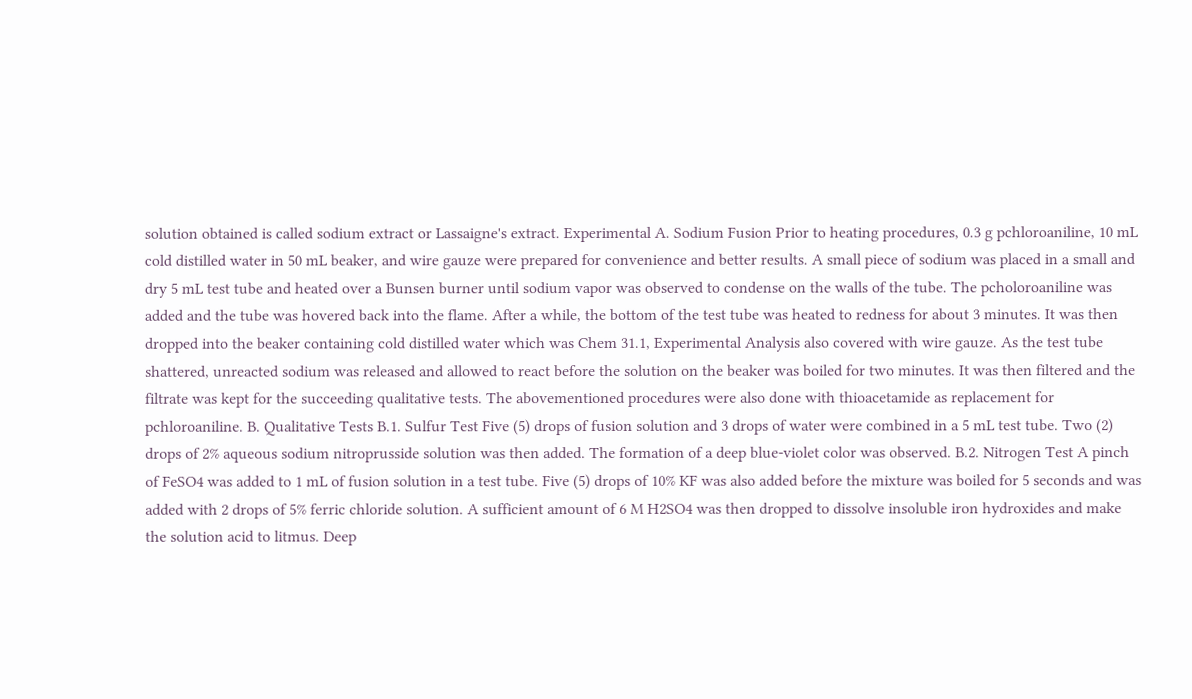solution obtained is called sodium extract or Lassaigne's extract. Experimental A. Sodium Fusion Prior to heating procedures, 0.3 g pchloroaniline, 10 mL cold distilled water in 50 mL beaker, and wire gauze were prepared for convenience and better results. A small piece of sodium was placed in a small and dry 5 mL test tube and heated over a Bunsen burner until sodium vapor was observed to condense on the walls of the tube. The pcholoroaniline was added and the tube was hovered back into the flame. After a while, the bottom of the test tube was heated to redness for about 3 minutes. It was then dropped into the beaker containing cold distilled water which was Chem 31.1, Experimental Analysis also covered with wire gauze. As the test tube shattered, unreacted sodium was released and allowed to react before the solution on the beaker was boiled for two minutes. It was then filtered and the filtrate was kept for the succeeding qualitative tests. The abovementioned procedures were also done with thioacetamide as replacement for pchloroaniline. B. Qualitative Tests B.1. Sulfur Test Five (5) drops of fusion solution and 3 drops of water were combined in a 5 mL test tube. Two (2) drops of 2% aqueous sodium nitroprusside solution was then added. The formation of a deep blue-violet color was observed. B.2. Nitrogen Test A pinch of FeSO4 was added to 1 mL of fusion solution in a test tube. Five (5) drops of 10% KF was also added before the mixture was boiled for 5 seconds and was added with 2 drops of 5% ferric chloride solution. A sufficient amount of 6 M H2SO4 was then dropped to dissolve insoluble iron hydroxides and make the solution acid to litmus. Deep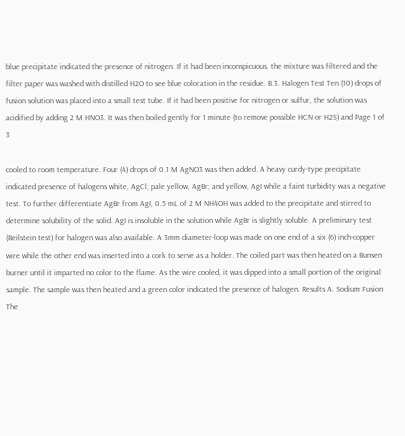blue precipitate indicated the presence of nitrogen. If it had been inconspicuous, the mixture was filtered and the filter paper was washed with distilled H2O to see blue coloration in the residue. B.3. Halogen Test Ten (10) drops of fusion solution was placed into a small test tube. If it had been positive for nitrogen or sulfur, the solution was acidified by adding 2 M HNO3. It was then boiled gently for 1 minute (to remove possible HCN or H2S) and Page 1 of 3

cooled to room temperature. Four (4) drops of 0.1 M AgNO3 was then added. A heavy curdy-type precipitate indicated presence of halogens white, AgCl; pale yellow, AgBr; and yellow, AgI while a faint turbidity was a negative test. To further differentiate AgBr from AgI, 0.5 mL of 2 M NH4OH was added to the precipitate and stirred to determine solubility of the solid. AgI is insoluble in the solution while AgBr is slightly soluble. A preliminary test (Beilstein test) for halogen was also available. A 3mm diameter-loop was made on one end of a six (6) inch-copper wire while the other end was inserted into a cork to serve as a holder. The coiled part was then heated on a Bunsen burner until it imparted no color to the flame. As the wire cooled, it was dipped into a small portion of the original sample. The sample was then heated and a green color indicated the presence of halogen. Results A. Sodium Fusion The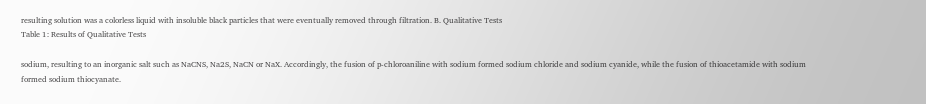resulting solution was a colorless liquid with insoluble black particles that were eventually removed through filtration. B. Qualitative Tests
Table 1: Results of Qualitative Tests

sodium, resulting to an inorganic salt such as NaCNS, Na2S, NaCN or NaX. Accordingly, the fusion of p-chloroaniline with sodium formed sodium chloride and sodium cyanide, while the fusion of thioacetamide with sodium formed sodium thiocyanate.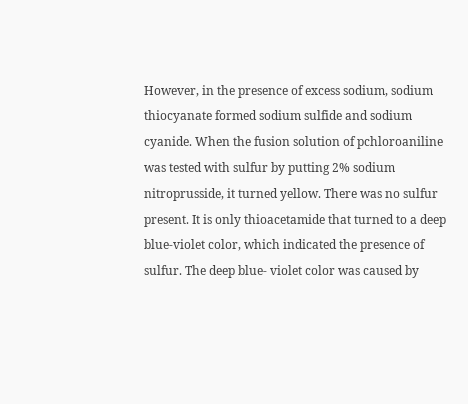However, in the presence of excess sodium, sodium thiocyanate formed sodium sulfide and sodium cyanide. When the fusion solution of pchloroaniline was tested with sulfur by putting 2% sodium nitroprusside, it turned yellow. There was no sulfur present. It is only thioacetamide that turned to a deep blue-violet color, which indicated the presence of sulfur. The deep blue- violet color was caused by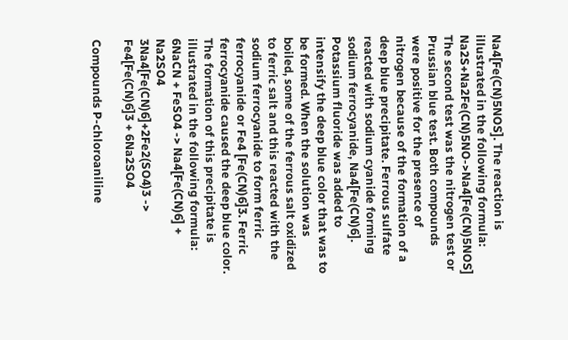Na4[Fe(CN)5NOS]. The reaction is illustrated in the following formula: Na2S+Na2Fe(CN)5NO->Na4[Fe(CN)5NOS] The second test was the nitrogen test or Prussian blue test. Both compounds were positive for the presence of nitrogen because of the formation of a deep blue precipitate. Ferrous sulfate reacted with sodium cyanide forming sodium ferrocyanide, Na4[Fe(CN)6]. Potassium fluoride was added to intensify the deep blue color that was to be formed. When the solution was boiled, some of the ferrous salt oxidized to ferric salt and this reacted with the sodium ferrocyanide to form ferric ferrocyanide or Fe4 [Fe(CN)6]3. Ferric ferrocyanide caused the deep blue color. The formation of this precipitate is illustrated in the following formula: 6NaCN + FeSO4 -> Na4[Fe(CN)6] + Na2SO4
3Na4[Fe(CN)6]+2Fe2(SO4)3 -> Fe4[Fe(CN)6]3 + 6Na2SO4

Compounds P-chloroaniline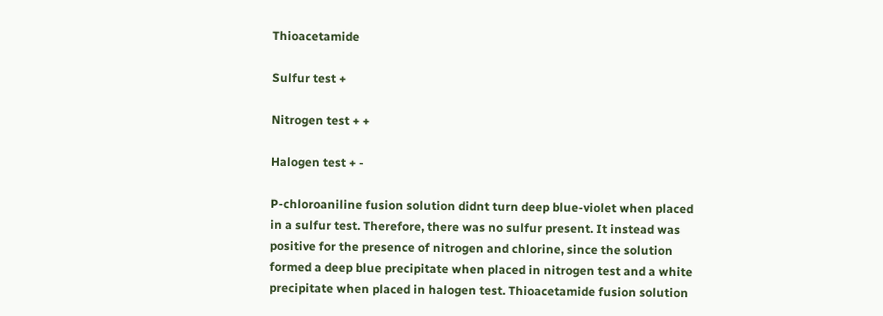Thioacetamide

Sulfur test +

Nitrogen test + +

Halogen test + -

P-chloroaniline fusion solution didnt turn deep blue-violet when placed in a sulfur test. Therefore, there was no sulfur present. It instead was positive for the presence of nitrogen and chlorine, since the solution formed a deep blue precipitate when placed in nitrogen test and a white precipitate when placed in halogen test. Thioacetamide fusion solution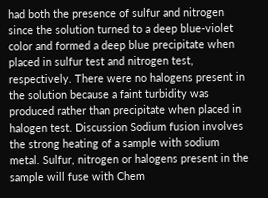had both the presence of sulfur and nitrogen since the solution turned to a deep blue-violet color and formed a deep blue precipitate when placed in sulfur test and nitrogen test, respectively. There were no halogens present in the solution because a faint turbidity was produced rather than precipitate when placed in halogen test. Discussion Sodium fusion involves the strong heating of a sample with sodium metal. Sulfur, nitrogen or halogens present in the sample will fuse with Chem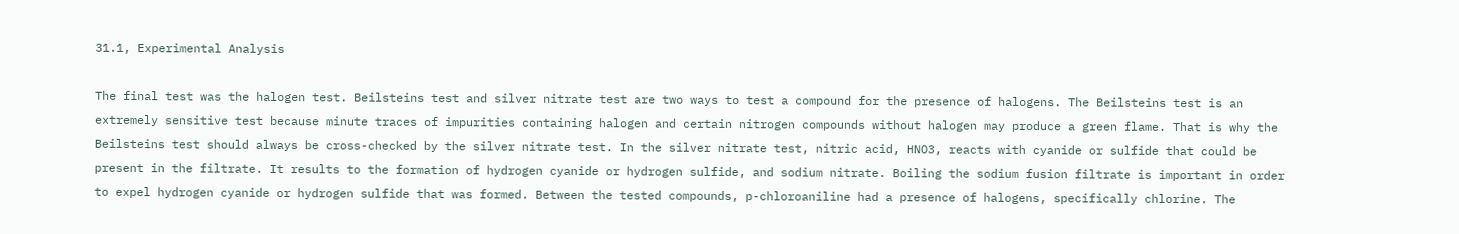31.1, Experimental Analysis

The final test was the halogen test. Beilsteins test and silver nitrate test are two ways to test a compound for the presence of halogens. The Beilsteins test is an extremely sensitive test because minute traces of impurities containing halogen and certain nitrogen compounds without halogen may produce a green flame. That is why the Beilsteins test should always be cross-checked by the silver nitrate test. In the silver nitrate test, nitric acid, HNO3, reacts with cyanide or sulfide that could be present in the filtrate. It results to the formation of hydrogen cyanide or hydrogen sulfide, and sodium nitrate. Boiling the sodium fusion filtrate is important in order to expel hydrogen cyanide or hydrogen sulfide that was formed. Between the tested compounds, p-chloroaniline had a presence of halogens, specifically chlorine. The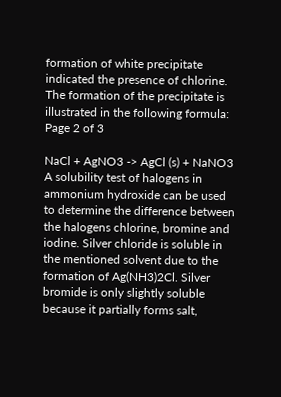formation of white precipitate indicated the presence of chlorine. The formation of the precipitate is illustrated in the following formula: Page 2 of 3

NaCl + AgNO3 -> AgCl (s) + NaNO3 A solubility test of halogens in ammonium hydroxide can be used to determine the difference between the halogens chlorine, bromine and iodine. Silver chloride is soluble in the mentioned solvent due to the formation of Ag(NH3)2Cl. Silver bromide is only slightly soluble because it partially forms salt,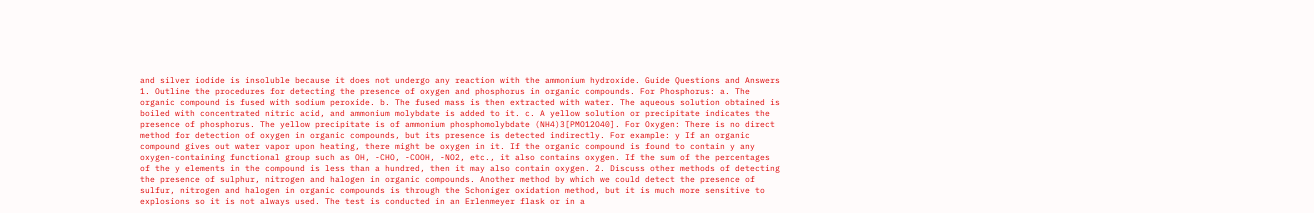and silver iodide is insoluble because it does not undergo any reaction with the ammonium hydroxide. Guide Questions and Answers 1. Outline the procedures for detecting the presence of oxygen and phosphorus in organic compounds. For Phosphorus: a. The organic compound is fused with sodium peroxide. b. The fused mass is then extracted with water. The aqueous solution obtained is boiled with concentrated nitric acid, and ammonium molybdate is added to it. c. A yellow solution or precipitate indicates the presence of phosphorus. The yellow precipitate is of ammonium phosphomolybdate (NH4)3[PMO12O40]. For Oxygen: There is no direct method for detection of oxygen in organic compounds, but its presence is detected indirectly. For example: y If an organic compound gives out water vapor upon heating, there might be oxygen in it. If the organic compound is found to contain y any oxygen-containing functional group such as OH, -CHO, -COOH, -NO2, etc., it also contains oxygen. If the sum of the percentages of the y elements in the compound is less than a hundred, then it may also contain oxygen. 2. Discuss other methods of detecting the presence of sulphur, nitrogen and halogen in organic compounds. Another method by which we could detect the presence of sulfur, nitrogen and halogen in organic compounds is through the Schoniger oxidation method, but it is much more sensitive to explosions so it is not always used. The test is conducted in an Erlenmeyer flask or in a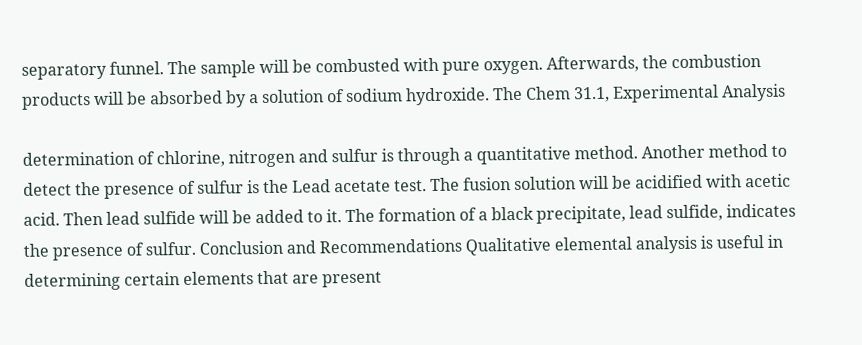separatory funnel. The sample will be combusted with pure oxygen. Afterwards, the combustion products will be absorbed by a solution of sodium hydroxide. The Chem 31.1, Experimental Analysis

determination of chlorine, nitrogen and sulfur is through a quantitative method. Another method to detect the presence of sulfur is the Lead acetate test. The fusion solution will be acidified with acetic acid. Then lead sulfide will be added to it. The formation of a black precipitate, lead sulfide, indicates the presence of sulfur. Conclusion and Recommendations Qualitative elemental analysis is useful in determining certain elements that are present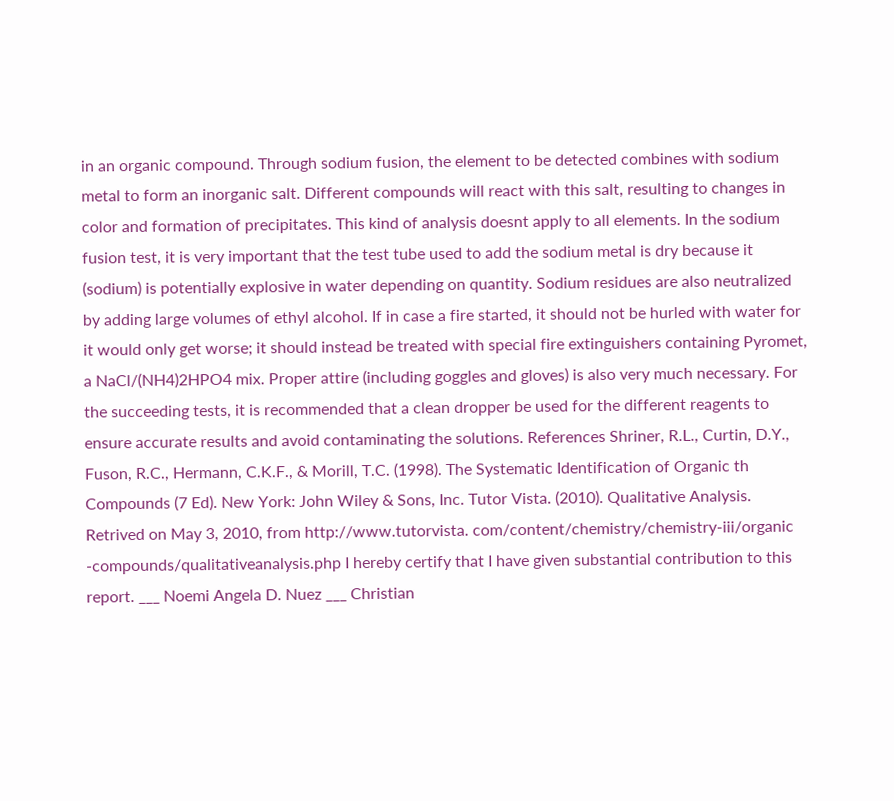in an organic compound. Through sodium fusion, the element to be detected combines with sodium metal to form an inorganic salt. Different compounds will react with this salt, resulting to changes in color and formation of precipitates. This kind of analysis doesnt apply to all elements. In the sodium fusion test, it is very important that the test tube used to add the sodium metal is dry because it (sodium) is potentially explosive in water depending on quantity. Sodium residues are also neutralized by adding large volumes of ethyl alcohol. If in case a fire started, it should not be hurled with water for it would only get worse; it should instead be treated with special fire extinguishers containing Pyromet, a NaCl/(NH4)2HPO4 mix. Proper attire (including goggles and gloves) is also very much necessary. For the succeeding tests, it is recommended that a clean dropper be used for the different reagents to ensure accurate results and avoid contaminating the solutions. References Shriner, R.L., Curtin, D.Y., Fuson, R.C., Hermann, C.K.F., & Morill, T.C. (1998). The Systematic Identification of Organic th Compounds (7 Ed). New York: John Wiley & Sons, Inc. Tutor Vista. (2010). Qualitative Analysis. Retrived on May 3, 2010, from http://www.tutorvista. com/content/chemistry/chemistry-iii/organic -compounds/qualitativeanalysis.php I hereby certify that I have given substantial contribution to this report. ___ Noemi Angela D. Nuez ___ Christian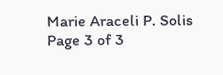Marie Araceli P. Solis Page 3 of 3